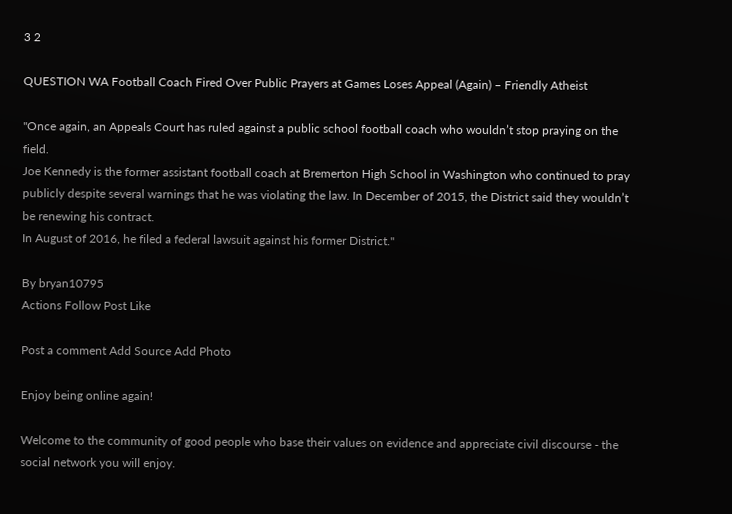3 2

QUESTION WA Football Coach Fired Over Public Prayers at Games Loses Appeal (Again) – Friendly Atheist

"Once again, an Appeals Court has ruled against a public school football coach who wouldn’t stop praying on the field.
Joe Kennedy is the former assistant football coach at Bremerton High School in Washington who continued to pray publicly despite several warnings that he was violating the law. In December of 2015, the District said they wouldn’t be renewing his contract.
In August of 2016, he filed a federal lawsuit against his former District."

By bryan10795
Actions Follow Post Like

Post a comment Add Source Add Photo

Enjoy being online again!

Welcome to the community of good people who base their values on evidence and appreciate civil discourse - the social network you will enjoy.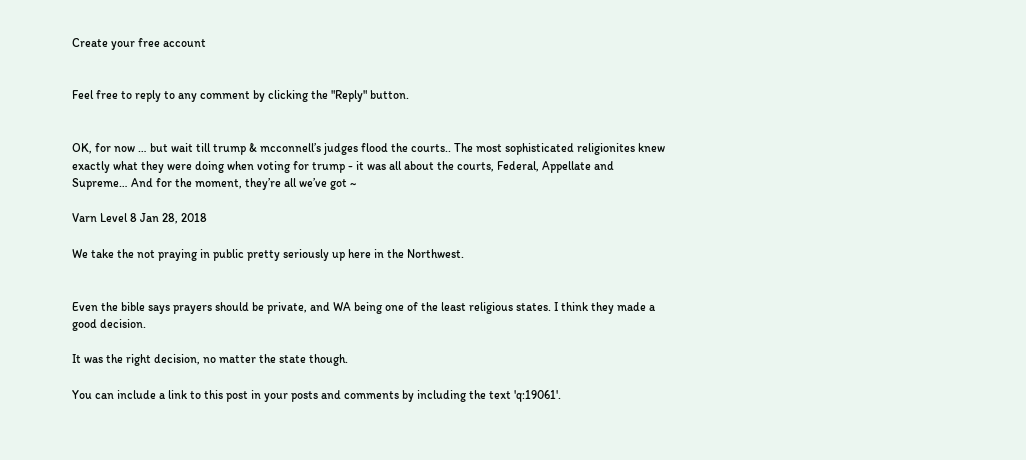Create your free account


Feel free to reply to any comment by clicking the "Reply" button.


OK, for now … but wait till trump & mcconnell’s judges flood the courts.. The most sophisticated religionites knew exactly what they were doing when voting for trump - it was all about the courts, Federal, Appellate and Supreme… And for the moment, they’re all we’ve got ~

Varn Level 8 Jan 28, 2018

We take the not praying in public pretty seriously up here in the Northwest.


Even the bible says prayers should be private, and WA being one of the least religious states. I think they made a good decision.

It was the right decision, no matter the state though.

You can include a link to this post in your posts and comments by including the text 'q:19061'.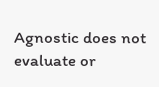Agnostic does not evaluate or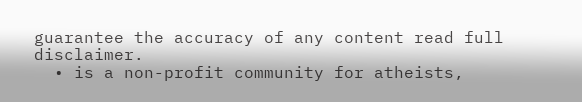guarantee the accuracy of any content read full disclaimer.
  • is a non-profit community for atheists,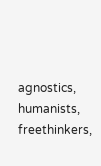agnostics, humanists, freethinkers,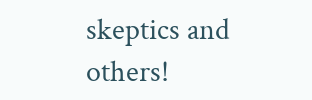skeptics and others!